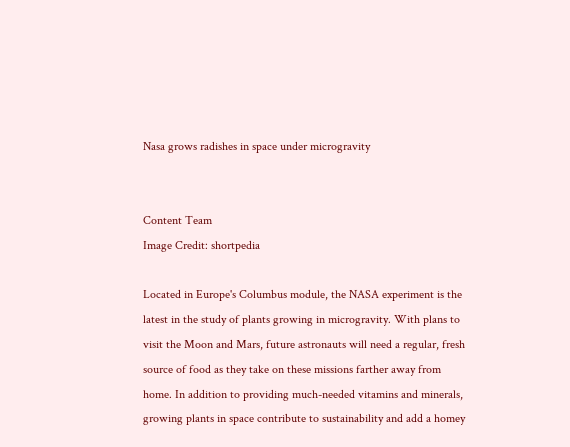Nasa grows radishes in space under microgravity


Content Team
Image Credit: shortpedia

Located in Europe's Columbus module, the NASA experiment is the latest in the study of plants growing in microgravity. With plans to visit the Moon and Mars, future astronauts will need a regular, fresh source of food as they take on these missions farther away from home. In addition to providing much-needed vitamins and minerals, growing plants in space contribute to sustainability and add a homey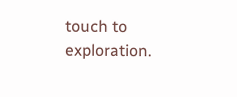touch to exploration.